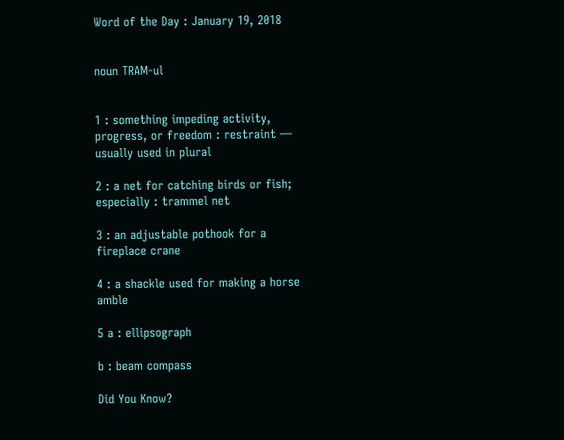Word of the Day : January 19, 2018


noun TRAM-ul


1 : something impeding activity, progress, or freedom : restraint — usually used in plural

2 : a net for catching birds or fish; especially : trammel net

3 : an adjustable pothook for a fireplace crane

4 : a shackle used for making a horse amble

5 a : ellipsograph

b : beam compass

Did You Know?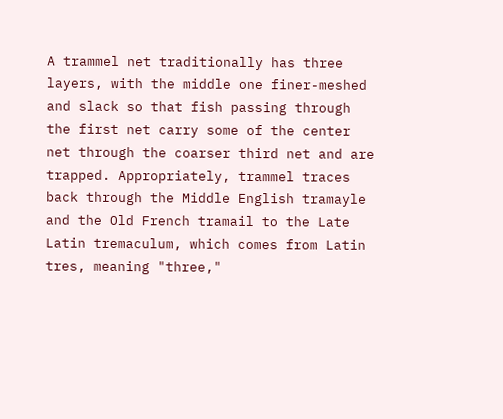A trammel net traditionally has three layers, with the middle one finer-meshed and slack so that fish passing through the first net carry some of the center net through the coarser third net and are trapped. Appropriately, trammel traces back through the Middle English tramayle and the Old French tramail to the Late Latin tremaculum, which comes from Latin tres, meaning "three,"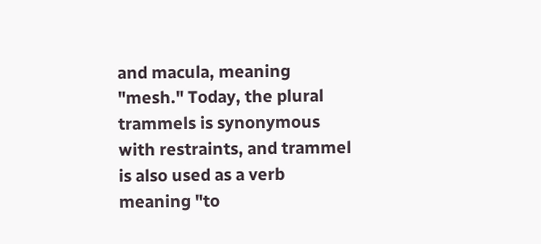and macula, meaning "mesh." Today, the plural trammels is synonymous with restraints, and trammel is also used as a verb meaning "to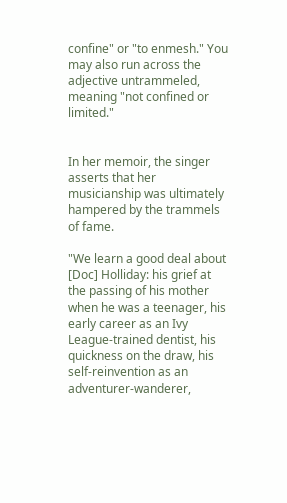confine" or "to enmesh." You may also run across the adjective untrammeled, meaning "not confined or limited."


In her memoir, the singer asserts that her musicianship was ultimately hampered by the trammels of fame.

"We learn a good deal about [Doc] Holliday: his grief at the passing of his mother when he was a teenager, his early career as an Ivy League-trained dentist, his quickness on the draw, his self-reinvention as an adventurer-wanderer,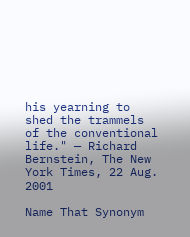his yearning to shed the trammels of the conventional life." — Richard Bernstein, The New York Times, 22 Aug. 2001

Name That Synonym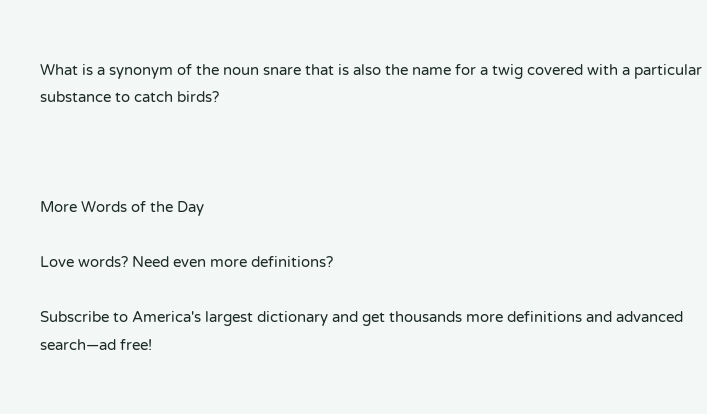What is a synonym of the noun snare that is also the name for a twig covered with a particular substance to catch birds?



More Words of the Day

Love words? Need even more definitions?

Subscribe to America's largest dictionary and get thousands more definitions and advanced search—ad free!